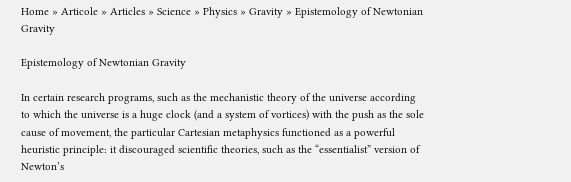Home » Articole » Articles » Science » Physics » Gravity » Epistemology of Newtonian Gravity

Epistemology of Newtonian Gravity

In certain research programs, such as the mechanistic theory of the universe according to which the universe is a huge clock (and a system of vortices) with the push as the sole cause of movement, the particular Cartesian metaphysics functioned as a powerful heuristic principle: it discouraged scientific theories, such as the “essentialist” version of Newton’s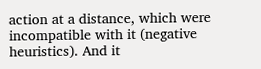action at a distance, which were incompatible with it (negative heuristics). And it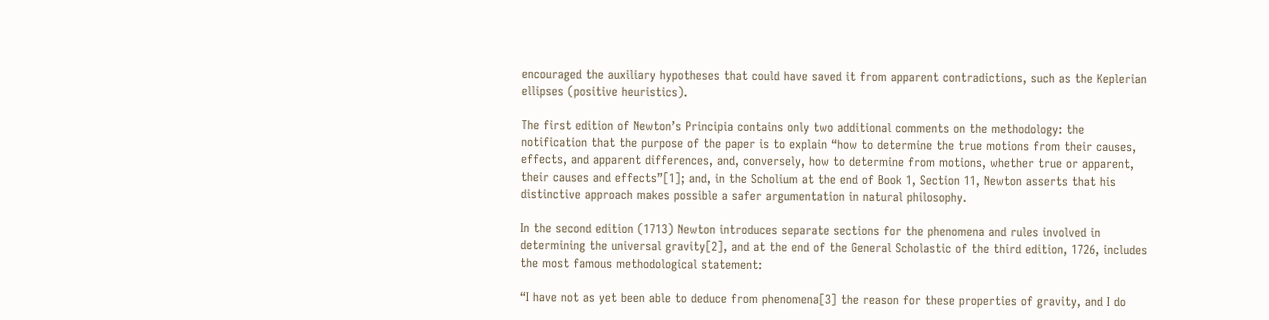encouraged the auxiliary hypotheses that could have saved it from apparent contradictions, such as the Keplerian ellipses (positive heuristics).

The first edition of Newton’s Principia contains only two additional comments on the methodology: the notification that the purpose of the paper is to explain “how to determine the true motions from their causes, effects, and apparent differences, and, conversely, how to determine from motions, whether true or apparent, their causes and effects”[1]; and, in the Scholium at the end of Book 1, Section 11, Newton asserts that his distinctive approach makes possible a safer argumentation in natural philosophy.

In the second edition (1713) Newton introduces separate sections for the phenomena and rules involved in determining the universal gravity[2], and at the end of the General Scholastic of the third edition, 1726, includes the most famous methodological statement:

“I have not as yet been able to deduce from phenomena[3] the reason for these properties of gravity, and I do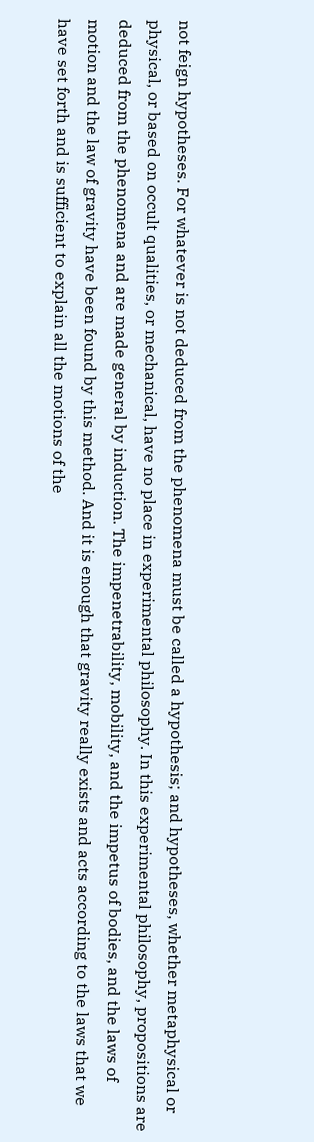not feign hypotheses. For whatever is not deduced from the phenomena must be called a hypothesis; and hypotheses, whether metaphysical or physical, or based on occult qualities, or mechanical, have no place in experimental philosophy. In this experimental philosophy, propositions are deduced from the phenomena and are made general by induction. The impenetrability, mobility, and the impetus of bodies, and the laws of motion and the law of gravity have been found by this method. And it is enough that gravity really exists and acts according to the laws that we have set forth and is sufficient to explain all the motions of the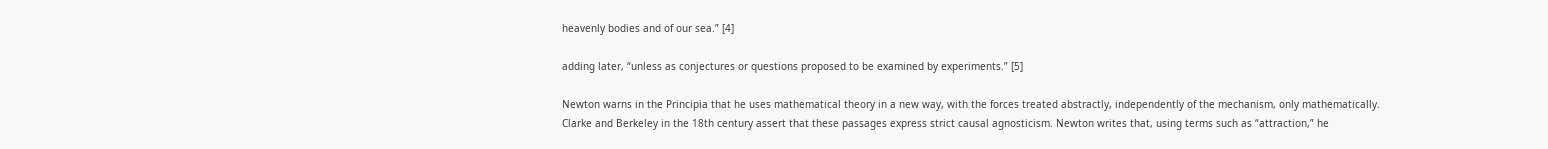heavenly bodies and of our sea.” [4]

adding later, “unless as conjectures or questions proposed to be examined by experiments.” [5]

Newton warns in the Principia that he uses mathematical theory in a new way, with the forces treated abstractly, independently of the mechanism, only mathematically. Clarke and Berkeley in the 18th century assert that these passages express strict causal agnosticism. Newton writes that, using terms such as “attraction,” he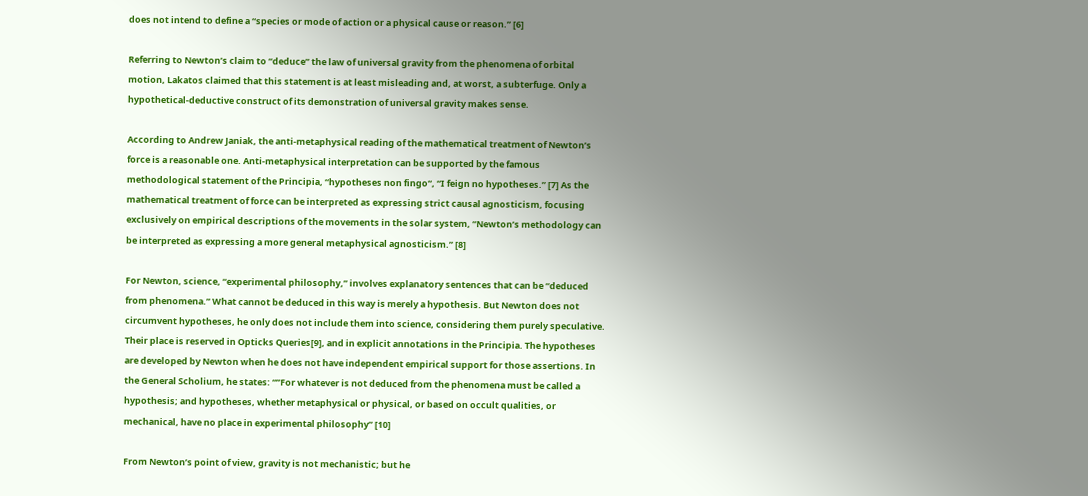does not intend to define a “species or mode of action or a physical cause or reason.” [6]

Referring to Newton’s claim to “deduce” the law of universal gravity from the phenomena of orbital motion, Lakatos claimed that this statement is at least misleading and, at worst, a subterfuge. Only a hypothetical-deductive construct of its demonstration of universal gravity makes sense.

According to Andrew Janiak, the anti-metaphysical reading of the mathematical treatment of Newton’s force is a reasonable one. Anti-metaphysical interpretation can be supported by the famous methodological statement of the Principia, “hypotheses non fingo“, “I feign no hypotheses.” [7] As the mathematical treatment of force can be interpreted as expressing strict causal agnosticism, focusing exclusively on empirical descriptions of the movements in the solar system, “Newton’s methodology can be interpreted as expressing a more general metaphysical agnosticism.” [8]

For Newton, science, “experimental philosophy,” involves explanatory sentences that can be “deduced from phenomena.” What cannot be deduced in this way is merely a hypothesis. But Newton does not circumvent hypotheses, he only does not include them into science, considering them purely speculative. Their place is reserved in Opticks Queries[9], and in explicit annotations in the Principia. The hypotheses are developed by Newton when he does not have independent empirical support for those assertions. In the General Scholium, he states: “”For whatever is not deduced from the phenomena must be called a hypothesis; and hypotheses, whether metaphysical or physical, or based on occult qualities, or mechanical, have no place in experimental philosophy” [10]

From Newton’s point of view, gravity is not mechanistic; but he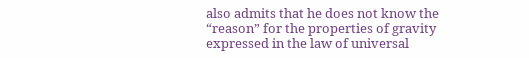also admits that he does not know the “reason” for the properties of gravity expressed in the law of universal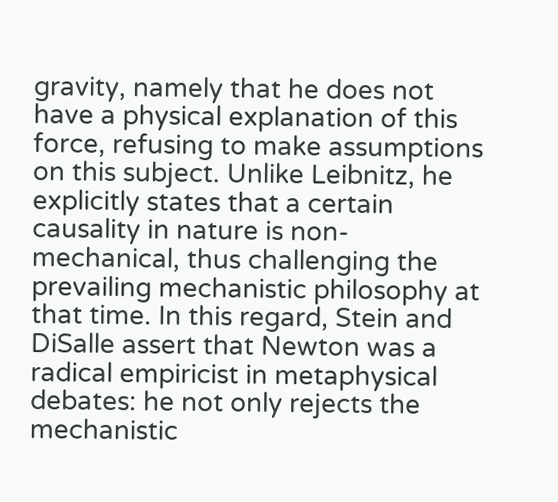gravity, namely that he does not have a physical explanation of this force, refusing to make assumptions on this subject. Unlike Leibnitz, he explicitly states that a certain causality in nature is non-mechanical, thus challenging the prevailing mechanistic philosophy at that time. In this regard, Stein and DiSalle assert that Newton was a radical empiricist in metaphysical debates: he not only rejects the mechanistic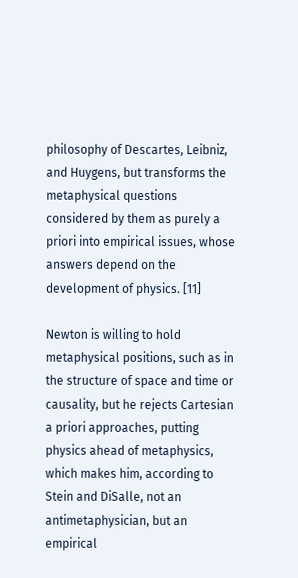philosophy of Descartes, Leibniz, and Huygens, but transforms the metaphysical questions considered by them as purely a priori into empirical issues, whose answers depend on the development of physics. [11]

Newton is willing to hold metaphysical positions, such as in the structure of space and time or causality, but he rejects Cartesian a priori approaches, putting physics ahead of metaphysics, which makes him, according to Stein and DiSalle, not an antimetaphysician, but an empirical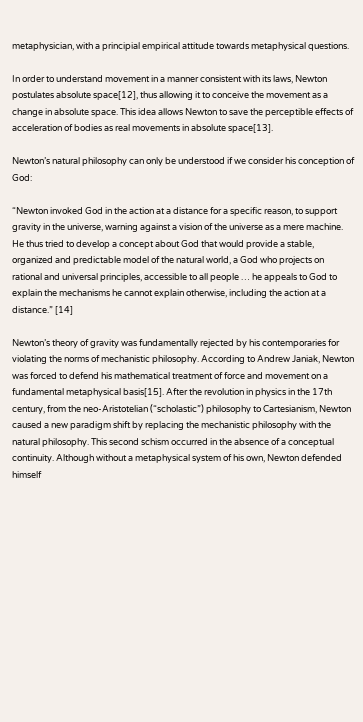metaphysician, with a principial empirical attitude towards metaphysical questions.

In order to understand movement in a manner consistent with its laws, Newton postulates absolute space[12], thus allowing it to conceive the movement as a change in absolute space. This idea allows Newton to save the perceptible effects of acceleration of bodies as real movements in absolute space[13].

Newton’s natural philosophy can only be understood if we consider his conception of God:

“Newton invoked God in the action at a distance for a specific reason, to support gravity in the universe, warning against a vision of the universe as a mere machine. He thus tried to develop a concept about God that would provide a stable, organized and predictable model of the natural world, a God who projects on rational and universal principles, accessible to all people … he appeals to God to explain the mechanisms he cannot explain otherwise, including the action at a distance.” [14]

Newton’s theory of gravity was fundamentally rejected by his contemporaries for violating the norms of mechanistic philosophy. According to Andrew Janiak, Newton was forced to defend his mathematical treatment of force and movement on a fundamental metaphysical basis[15]. After the revolution in physics in the 17th century, from the neo-Aristotelian (“scholastic”) philosophy to Cartesianism, Newton caused a new paradigm shift by replacing the mechanistic philosophy with the natural philosophy. This second schism occurred in the absence of a conceptual continuity. Although without a metaphysical system of his own, Newton defended himself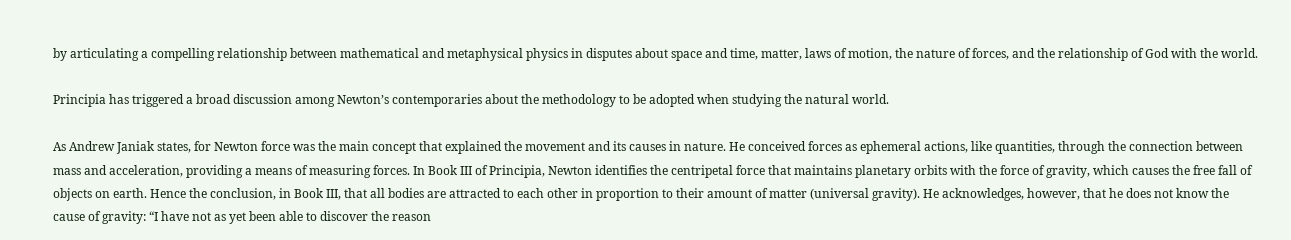by articulating a compelling relationship between mathematical and metaphysical physics in disputes about space and time, matter, laws of motion, the nature of forces, and the relationship of God with the world.

Principia has triggered a broad discussion among Newton’s contemporaries about the methodology to be adopted when studying the natural world.

As Andrew Janiak states, for Newton force was the main concept that explained the movement and its causes in nature. He conceived forces as ephemeral actions, like quantities, through the connection between mass and acceleration, providing a means of measuring forces. In Book III of Principia, Newton identifies the centripetal force that maintains planetary orbits with the force of gravity, which causes the free fall of objects on earth. Hence the conclusion, in Book III, that all bodies are attracted to each other in proportion to their amount of matter (universal gravity). He acknowledges, however, that he does not know the cause of gravity: “I have not as yet been able to discover the reason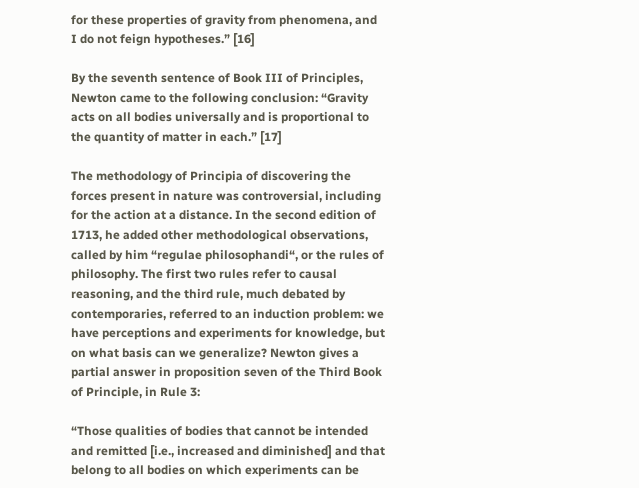for these properties of gravity from phenomena, and I do not feign hypotheses.” [16]

By the seventh sentence of Book III of Principles, Newton came to the following conclusion: “Gravity acts on all bodies universally and is proportional to the quantity of matter in each.” [17]

The methodology of Principia of discovering the forces present in nature was controversial, including for the action at a distance. In the second edition of 1713, he added other methodological observations, called by him “regulae philosophandi“, or the rules of philosophy. The first two rules refer to causal reasoning, and the third rule, much debated by contemporaries, referred to an induction problem: we have perceptions and experiments for knowledge, but on what basis can we generalize? Newton gives a partial answer in proposition seven of the Third Book of Principle, in Rule 3:

“Those qualities of bodies that cannot be intended and remitted [i.e., increased and diminished] and that belong to all bodies on which experiments can be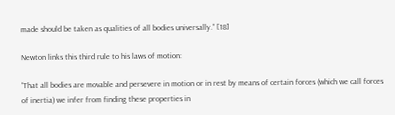made should be taken as qualities of all bodies universally.” [18]

Newton links this third rule to his laws of motion:

“That all bodies are movable and persevere in motion or in rest by means of certain forces (which we call forces of inertia) we infer from finding these properties in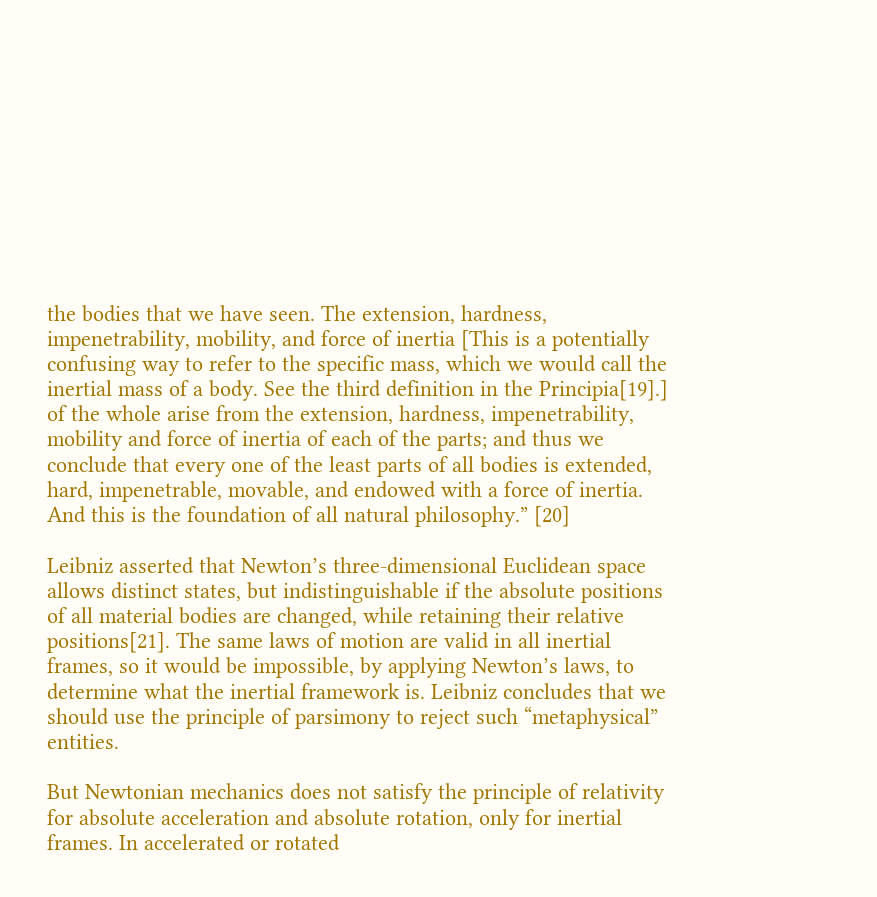the bodies that we have seen. The extension, hardness, impenetrability, mobility, and force of inertia [This is a potentially confusing way to refer to the specific mass, which we would call the inertial mass of a body. See the third definition in the Principia[19].] of the whole arise from the extension, hardness, impenetrability, mobility and force of inertia of each of the parts; and thus we conclude that every one of the least parts of all bodies is extended, hard, impenetrable, movable, and endowed with a force of inertia. And this is the foundation of all natural philosophy.” [20]

Leibniz asserted that Newton’s three-dimensional Euclidean space allows distinct states, but indistinguishable if the absolute positions of all material bodies are changed, while retaining their relative positions[21]. The same laws of motion are valid in all inertial frames, so it would be impossible, by applying Newton’s laws, to determine what the inertial framework is. Leibniz concludes that we should use the principle of parsimony to reject such “metaphysical” entities.

But Newtonian mechanics does not satisfy the principle of relativity for absolute acceleration and absolute rotation, only for inertial frames. In accelerated or rotated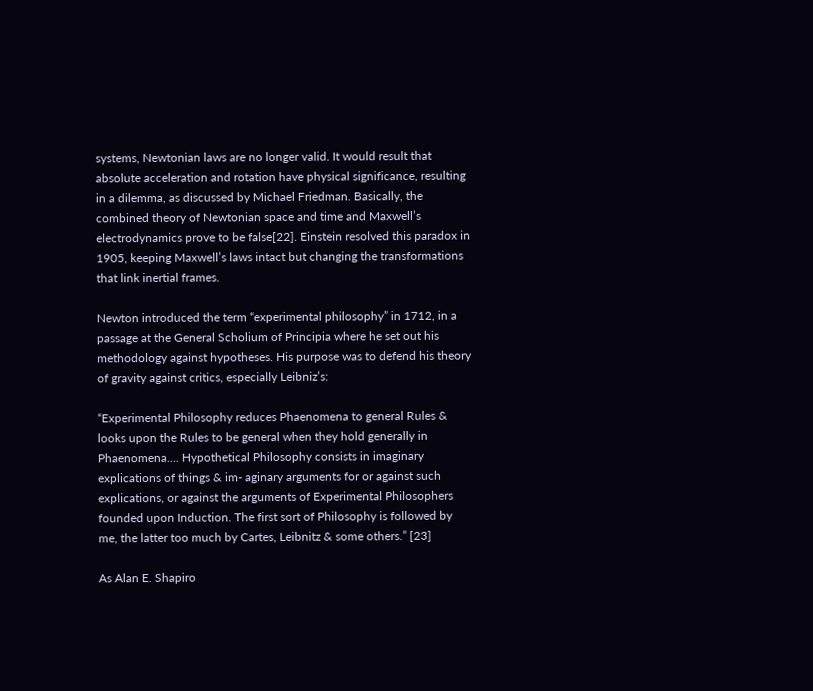systems, Newtonian laws are no longer valid. It would result that absolute acceleration and rotation have physical significance, resulting in a dilemma, as discussed by Michael Friedman. Basically, the combined theory of Newtonian space and time and Maxwell’s electrodynamics prove to be false[22]. Einstein resolved this paradox in 1905, keeping Maxwell’s laws intact but changing the transformations that link inertial frames.

Newton introduced the term “experimental philosophy” in 1712, in a passage at the General Scholium of Principia where he set out his methodology against hypotheses. His purpose was to defend his theory of gravity against critics, especially Leibniz’s:

“Experimental Philosophy reduces Phaenomena to general Rules & looks upon the Rules to be general when they hold generally in Phaenomena…. Hypothetical Philosophy consists in imaginary explications of things & im- aginary arguments for or against such explications, or against the arguments of Experimental Philosophers founded upon Induction. The first sort of Philosophy is followed by me, the latter too much by Cartes, Leibnitz & some others.” [23]

As Alan E. Shapiro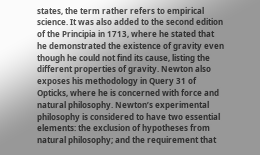states, the term rather refers to empirical science. It was also added to the second edition of the Principia in 1713, where he stated that he demonstrated the existence of gravity even though he could not find its cause, listing the different properties of gravity. Newton also exposes his methodology in Query 31 of Opticks, where he is concerned with force and natural philosophy. Newton’s experimental philosophy is considered to have two essential elements: the exclusion of hypotheses from natural philosophy; and the requirement that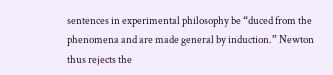sentences in experimental philosophy be “duced from the phenomena and are made general by induction.” Newton thus rejects the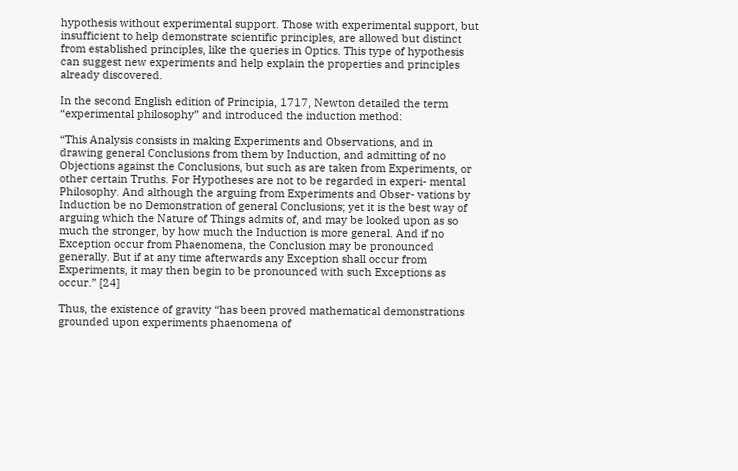hypothesis without experimental support. Those with experimental support, but insufficient to help demonstrate scientific principles, are allowed but distinct from established principles, like the queries in Optics. This type of hypothesis can suggest new experiments and help explain the properties and principles already discovered.

In the second English edition of Principia, 1717, Newton detailed the term “experimental philosophy” and introduced the induction method:

“This Analysis consists in making Experiments and Observations, and in drawing general Conclusions from them by Induction, and admitting of no Objections against the Conclusions, but such as are taken from Experiments, or other certain Truths. For Hypotheses are not to be regarded in experi- mental Philosophy. And although the arguing from Experiments and Obser- vations by Induction be no Demonstration of general Conclusions; yet it is the best way of arguing which the Nature of Things admits of, and may be looked upon as so much the stronger, by how much the Induction is more general. And if no Exception occur from Phaenomena, the Conclusion may be pronounced generally. But if at any time afterwards any Exception shall occur from Experiments, it may then begin to be pronounced with such Exceptions as occur.” [24]

Thus, the existence of gravity “has been proved mathematical demonstrations grounded upon experiments phaenomena of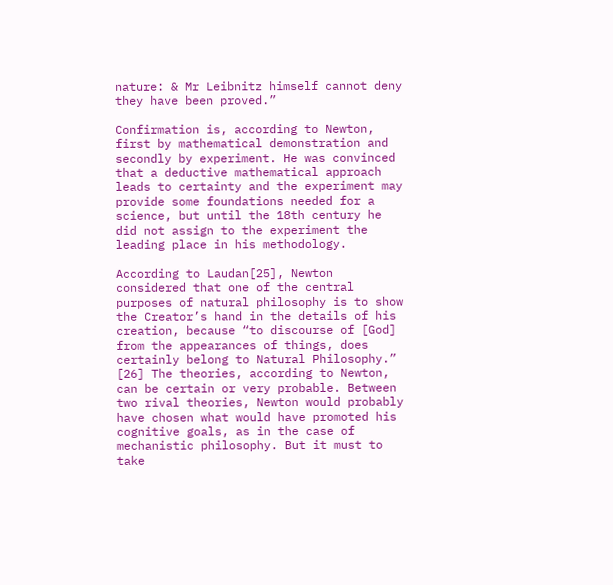nature: & Mr Leibnitz himself cannot deny they have been proved.”

Confirmation is, according to Newton, first by mathematical demonstration and secondly by experiment. He was convinced that a deductive mathematical approach leads to certainty and the experiment may provide some foundations needed for a science, but until the 18th century he did not assign to the experiment the leading place in his methodology.

According to Laudan[25], Newton considered that one of the central purposes of natural philosophy is to show the Creator’s hand in the details of his creation, because “to discourse of [God] from the appearances of things, does certainly belong to Natural Philosophy.” [26] The theories, according to Newton, can be certain or very probable. Between two rival theories, Newton would probably have chosen what would have promoted his cognitive goals, as in the case of mechanistic philosophy. But it must to take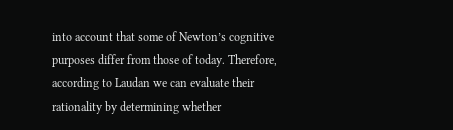into account that some of Newton’s cognitive purposes differ from those of today. Therefore, according to Laudan we can evaluate their rationality by determining whether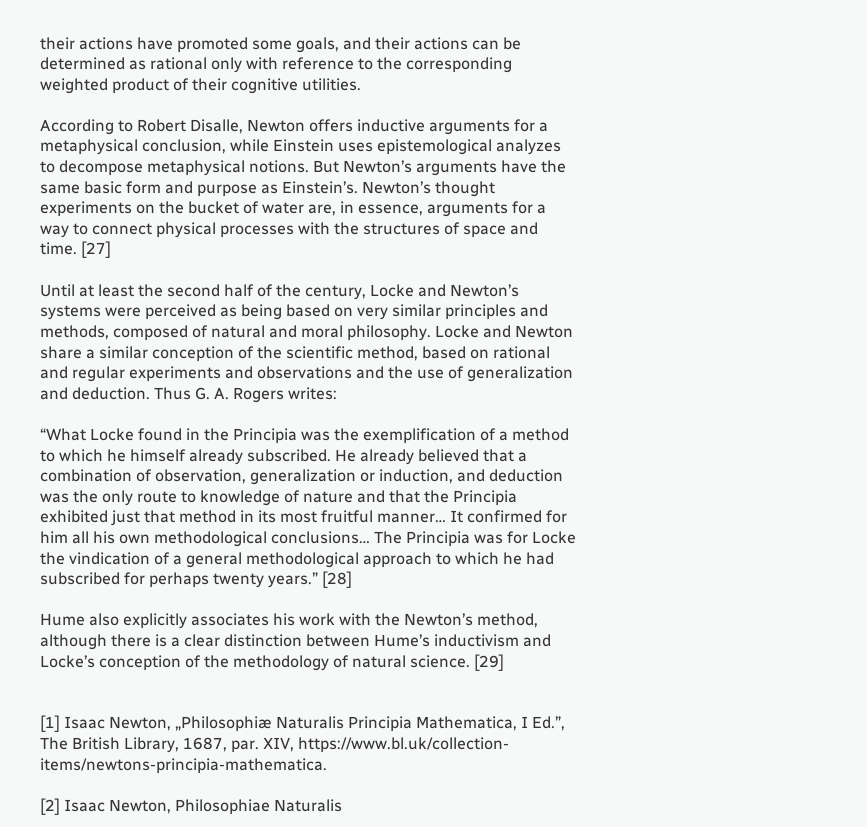their actions have promoted some goals, and their actions can be determined as rational only with reference to the corresponding weighted product of their cognitive utilities.

According to Robert Disalle, Newton offers inductive arguments for a metaphysical conclusion, while Einstein uses epistemological analyzes to decompose metaphysical notions. But Newton’s arguments have the same basic form and purpose as Einstein’s. Newton’s thought experiments on the bucket of water are, in essence, arguments for a way to connect physical processes with the structures of space and time. [27]

Until at least the second half of the century, Locke and Newton’s systems were perceived as being based on very similar principles and methods, composed of natural and moral philosophy. Locke and Newton share a similar conception of the scientific method, based on rational and regular experiments and observations and the use of generalization and deduction. Thus G. A. Rogers writes:

“What Locke found in the Principia was the exemplification of a method to which he himself already subscribed. He already believed that a combination of observation, generalization or induction, and deduction was the only route to knowledge of nature and that the Principia exhibited just that method in its most fruitful manner… It confirmed for him all his own methodological conclusions… The Principia was for Locke the vindication of a general methodological approach to which he had subscribed for perhaps twenty years.” [28]

Hume also explicitly associates his work with the Newton’s method, although there is a clear distinction between Hume’s inductivism and Locke’s conception of the methodology of natural science. [29]


[1] Isaac Newton, „Philosophiæ Naturalis Principia Mathematica, I Ed.”, The British Library, 1687, par. XIV, https://www.bl.uk/collection-items/newtons-principia-mathematica.

[2] Isaac Newton, Philosophiae Naturalis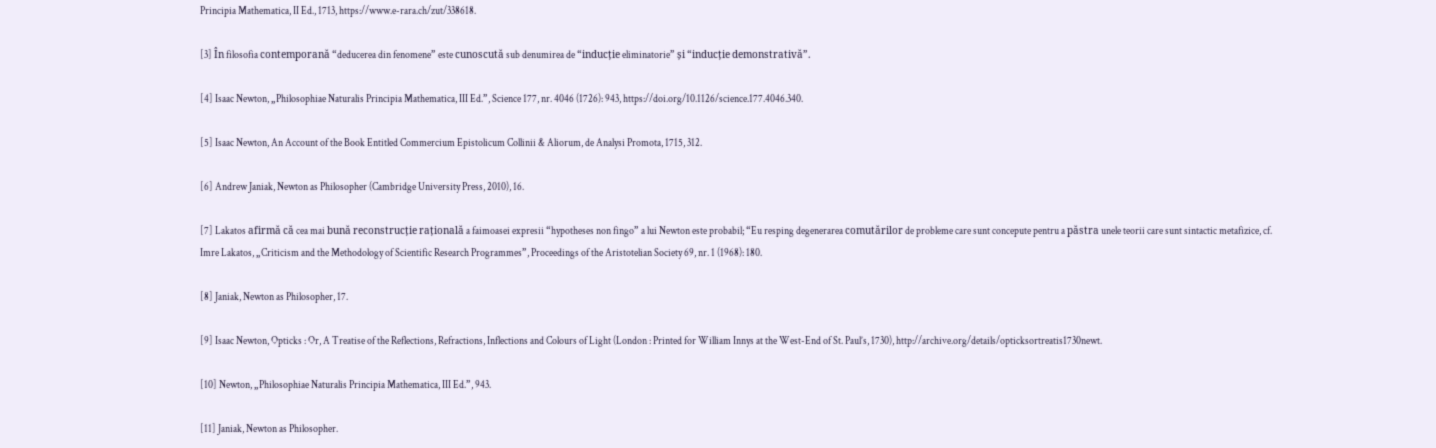Principia Mathematica, II Ed., 1713, https://www.e-rara.ch/zut/338618.

[3] În filosofia contemporană “deducerea din fenomene” este cunoscută sub denumirea de “inducție eliminatorie” și “inducție demonstrativă”.

[4] Isaac Newton, „Philosophiae Naturalis Principia Mathematica, III Ed.”, Science 177, nr. 4046 (1726): 943, https://doi.org/10.1126/science.177.4046.340.

[5] Isaac Newton, An Account of the Book Entitled Commercium Epistolicum Collinii & Aliorum, de Analysi Promota, 1715, 312.

[6] Andrew Janiak, Newton as Philosopher (Cambridge University Press, 2010), 16.

[7] Lakatos afirmă că cea mai bună reconstrucție rațională a faimoasei expresii “hypotheses non fingo” a lui Newton este probabil; “Eu resping degenerarea comutărilor de probleme care sunt concepute pentru a păstra unele teorii care sunt sintactic metafizice, cf. Imre Lakatos, „Criticism and the Methodology of Scientific Research Programmes”, Proceedings of the Aristotelian Society 69, nr. 1 (1968): 180.

[8] Janiak, Newton as Philosopher, 17.

[9] Isaac Newton, Opticks : Or, A Treatise of the Reflections, Refractions, Inflections and Colours of Light (London : Printed for William Innys at the West-End of St. Paul’s, 1730), http://archive.org/details/opticksortreatis1730newt.

[10] Newton, „Philosophiae Naturalis Principia Mathematica, III Ed.”, 943.

[11] Janiak, Newton as Philosopher.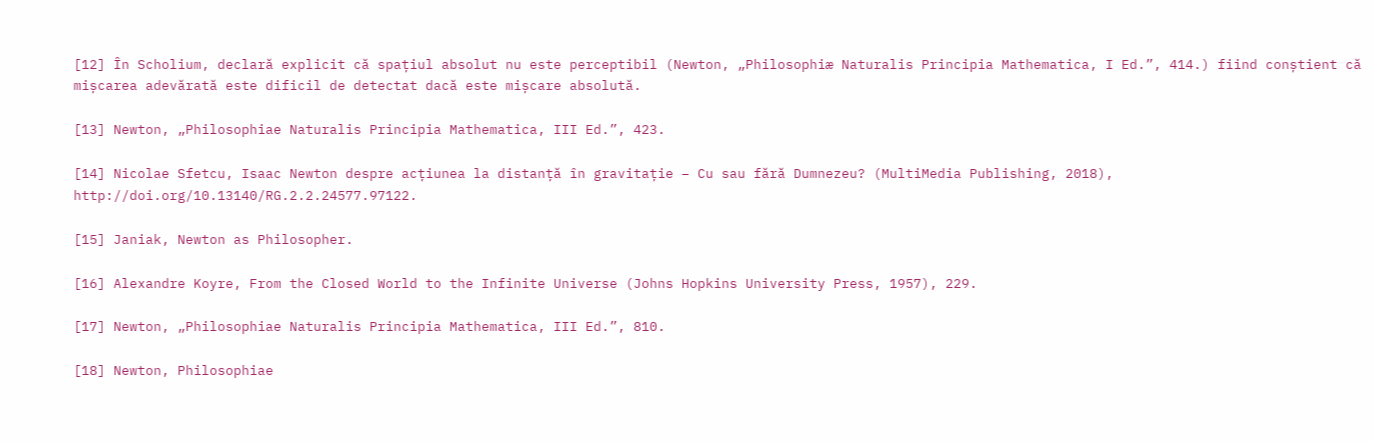[12] În Scholium, declară explicit că spațiul absolut nu este perceptibil (Newton, „Philosophiæ Naturalis Principia Mathematica, I Ed.”, 414.) fiind conștient că mișcarea adevărată este dificil de detectat dacă este mișcare absolută.

[13] Newton, „Philosophiae Naturalis Principia Mathematica, III Ed.”, 423.

[14] Nicolae Sfetcu, Isaac Newton despre acțiunea la distanță în gravitație – Cu sau fără Dumnezeu? (MultiMedia Publishing, 2018), http://doi.org/10.13140/RG.2.2.24577.97122.

[15] Janiak, Newton as Philosopher.

[16] Alexandre Koyre, From the Closed World to the Infinite Universe (Johns Hopkins University Press, 1957), 229.

[17] Newton, „Philosophiae Naturalis Principia Mathematica, III Ed.”, 810.

[18] Newton, Philosophiae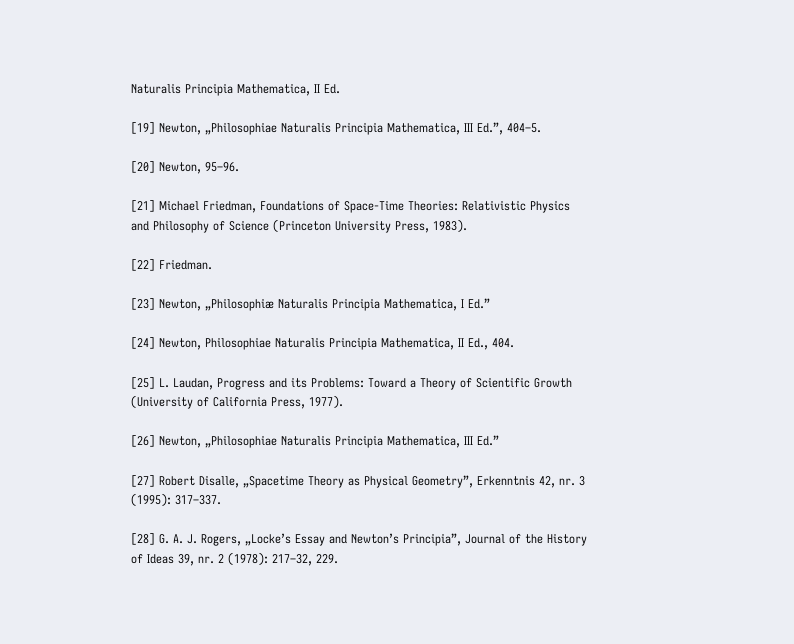Naturalis Principia Mathematica, II Ed.

[19] Newton, „Philosophiae Naturalis Principia Mathematica, III Ed.”, 404–5.

[20] Newton, 95–96.

[21] Michael Friedman, Foundations of Space-Time Theories: Relativistic Physics and Philosophy of Science (Princeton University Press, 1983).

[22] Friedman.

[23] Newton, „Philosophiæ Naturalis Principia Mathematica, I Ed.”

[24] Newton, Philosophiae Naturalis Principia Mathematica, II Ed., 404.

[25] L. Laudan, Progress and its Problems: Toward a Theory of Scientific Growth (University of California Press, 1977).

[26] Newton, „Philosophiae Naturalis Principia Mathematica, III Ed.”

[27] Robert Disalle, „Spacetime Theory as Physical Geometry”, Erkenntnis 42, nr. 3 (1995): 317–337.

[28] G. A. J. Rogers, „Locke’s Essay and Newton’s Principia”, Journal of the History of Ideas 39, nr. 2 (1978): 217–32, 229.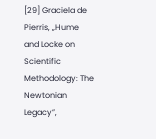[29] Graciela de Pierris, „Hume and Locke on Scientific Methodology: The Newtonian Legacy”,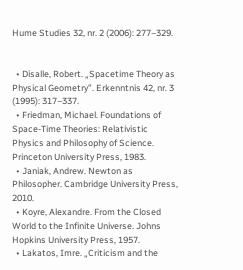Hume Studies 32, nr. 2 (2006): 277–329.


  • Disalle, Robert. „Spacetime Theory as Physical Geometry”. Erkenntnis 42, nr. 3 (1995): 317–337.
  • Friedman, Michael. Foundations of Space-Time Theories: Relativistic Physics and Philosophy of Science. Princeton University Press, 1983.
  • Janiak, Andrew. Newton as Philosopher. Cambridge University Press, 2010.
  • Koyre, Alexandre. From the Closed World to the Infinite Universe. Johns Hopkins University Press, 1957.
  • Lakatos, Imre. „Criticism and the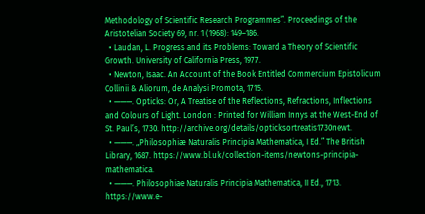Methodology of Scientific Research Programmes”. Proceedings of the Aristotelian Society 69, nr. 1 (1968): 149–186.
  • Laudan, L. Progress and its Problems: Toward a Theory of Scientific Growth. University of California Press, 1977.
  • Newton, Isaac. An Account of the Book Entitled Commercium Epistolicum Collinii & Aliorum, de Analysi Promota, 1715.
  • ———. Opticks: Or, A Treatise of the Reflections, Refractions, Inflections and Colours of Light. London : Printed for William Innys at the West-End of St. Paul’s, 1730. http://archive.org/details/opticksortreatis1730newt.
  • ———. „Philosophiæ Naturalis Principia Mathematica, I Ed.” The British Library, 1687. https://www.bl.uk/collection-items/newtons-principia-mathematica.
  • ———. Philosophiae Naturalis Principia Mathematica, II Ed., 1713. https://www.e-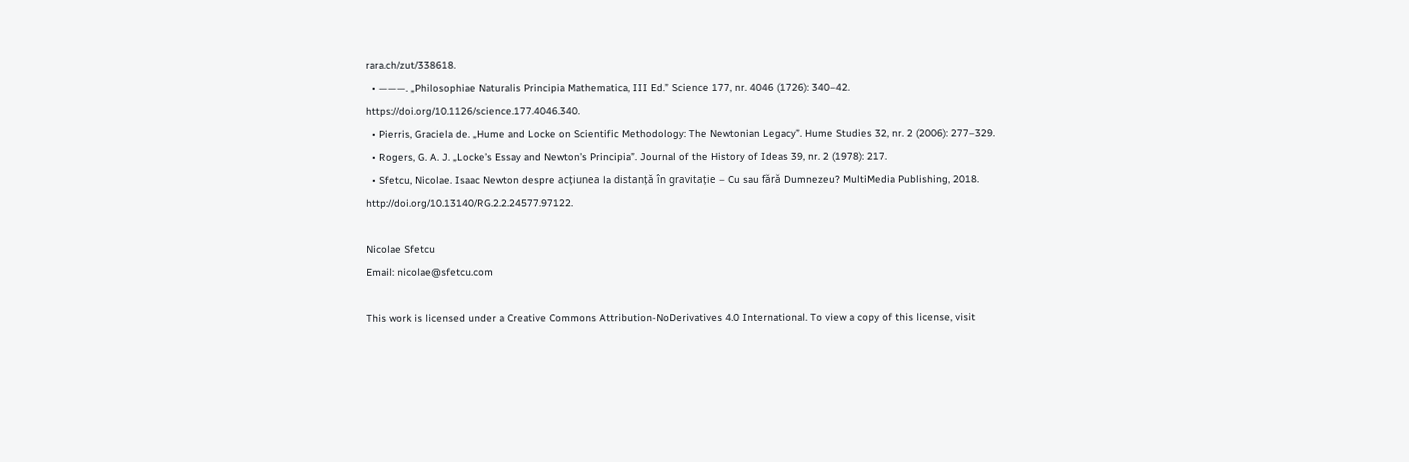rara.ch/zut/338618.
  • ———. „Philosophiae Naturalis Principia Mathematica, III Ed.” Science 177, nr. 4046 (1726): 340–42. https://doi.org/10.1126/science.177.4046.340.
  • Pierris, Graciela de. „Hume and Locke on Scientific Methodology: The Newtonian Legacy”. Hume Studies 32, nr. 2 (2006): 277–329.
  • Rogers, G. A. J. „Locke’s Essay and Newton’s Principia”. Journal of the History of Ideas 39, nr. 2 (1978): 217.
  • Sfetcu, Nicolae. Isaac Newton despre acțiunea la distanță în gravitație – Cu sau fără Dumnezeu? MultiMedia Publishing, 2018. http://doi.org/10.13140/RG.2.2.24577.97122.

Nicolae Sfetcu
Email: nicolae@sfetcu.com

This work is licensed under a Creative Commons Attribution-NoDerivatives 4.0 International. To view a copy of this license, visit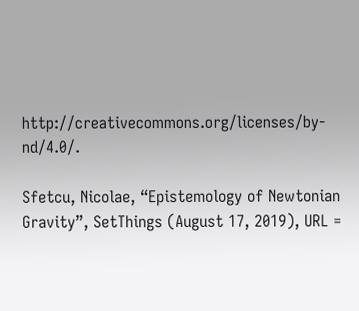http://creativecommons.org/licenses/by-nd/4.0/.

Sfetcu, Nicolae, “Epistemology of Newtonian Gravity”, SetThings (August 17, 2019), URL =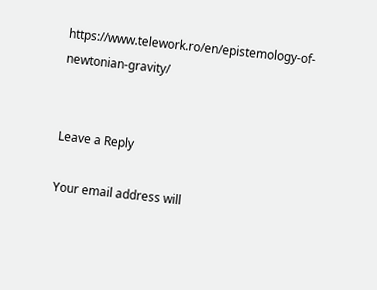https://www.telework.ro/en/epistemology-of-newtonian-gravity/


Leave a Reply

Your email address will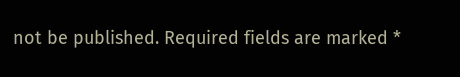not be published. Required fields are marked *